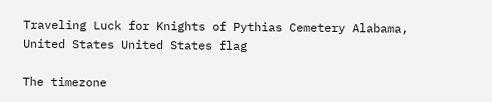Traveling Luck for Knights of Pythias Cemetery Alabama, United States United States flag

The timezone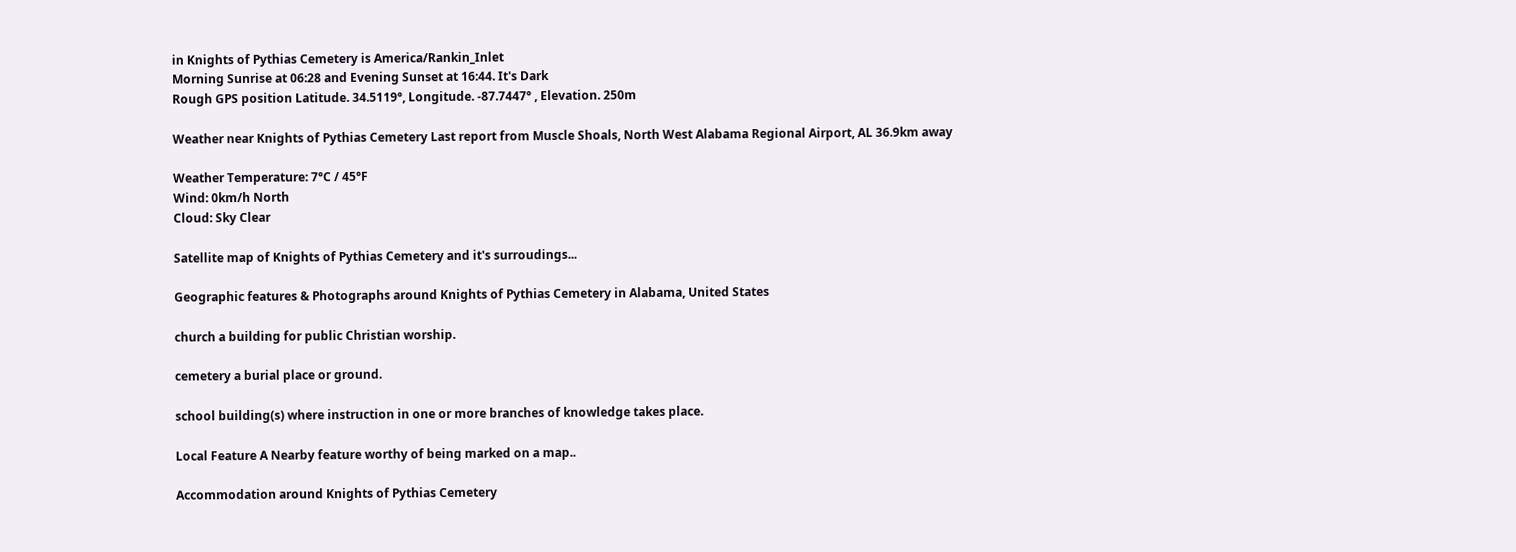in Knights of Pythias Cemetery is America/Rankin_Inlet
Morning Sunrise at 06:28 and Evening Sunset at 16:44. It's Dark
Rough GPS position Latitude. 34.5119°, Longitude. -87.7447° , Elevation. 250m

Weather near Knights of Pythias Cemetery Last report from Muscle Shoals, North West Alabama Regional Airport, AL 36.9km away

Weather Temperature: 7°C / 45°F
Wind: 0km/h North
Cloud: Sky Clear

Satellite map of Knights of Pythias Cemetery and it's surroudings...

Geographic features & Photographs around Knights of Pythias Cemetery in Alabama, United States

church a building for public Christian worship.

cemetery a burial place or ground.

school building(s) where instruction in one or more branches of knowledge takes place.

Local Feature A Nearby feature worthy of being marked on a map..

Accommodation around Knights of Pythias Cemetery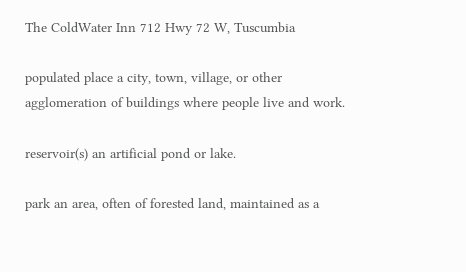The ColdWater Inn 712 Hwy 72 W, Tuscumbia

populated place a city, town, village, or other agglomeration of buildings where people live and work.

reservoir(s) an artificial pond or lake.

park an area, often of forested land, maintained as a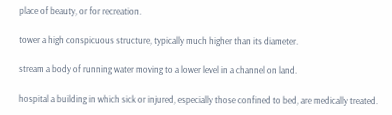place of beauty, or for recreation.

tower a high conspicuous structure, typically much higher than its diameter.

stream a body of running water moving to a lower level in a channel on land.

hospital a building in which sick or injured, especially those confined to bed, are medically treated.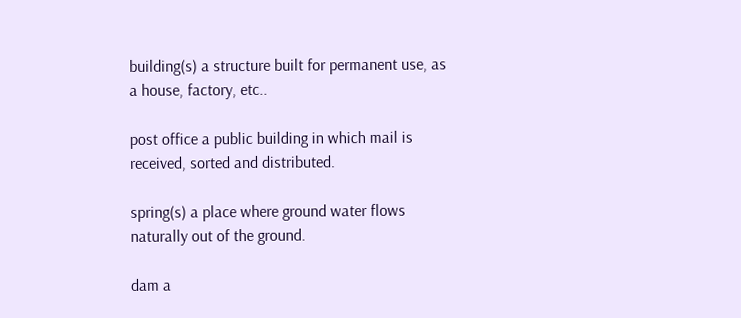building(s) a structure built for permanent use, as a house, factory, etc..

post office a public building in which mail is received, sorted and distributed.

spring(s) a place where ground water flows naturally out of the ground.

dam a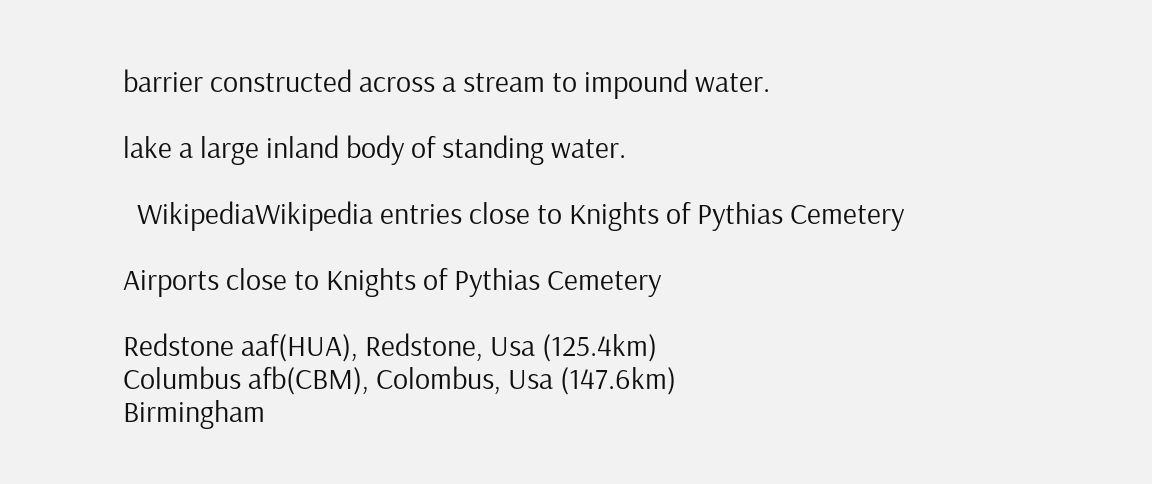barrier constructed across a stream to impound water.

lake a large inland body of standing water.

  WikipediaWikipedia entries close to Knights of Pythias Cemetery

Airports close to Knights of Pythias Cemetery

Redstone aaf(HUA), Redstone, Usa (125.4km)
Columbus afb(CBM), Colombus, Usa (147.6km)
Birmingham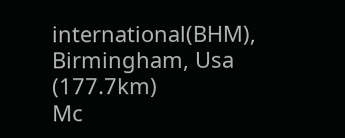international(BHM), Birmingham, Usa (177.7km)
Mc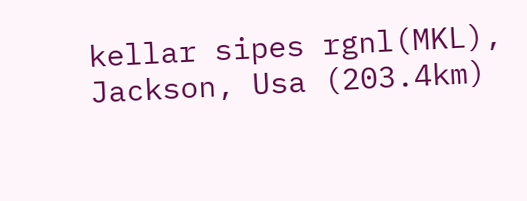kellar sipes rgnl(MKL), Jackson, Usa (203.4km)